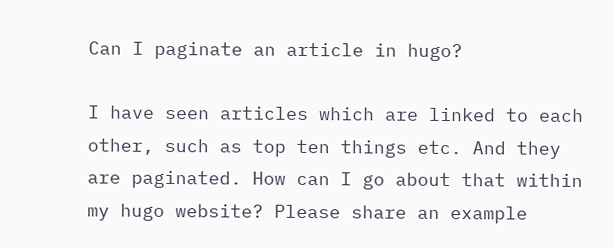Can I paginate an article in hugo?

I have seen articles which are linked to each other, such as top ten things etc. And they are paginated. How can I go about that within my hugo website? Please share an example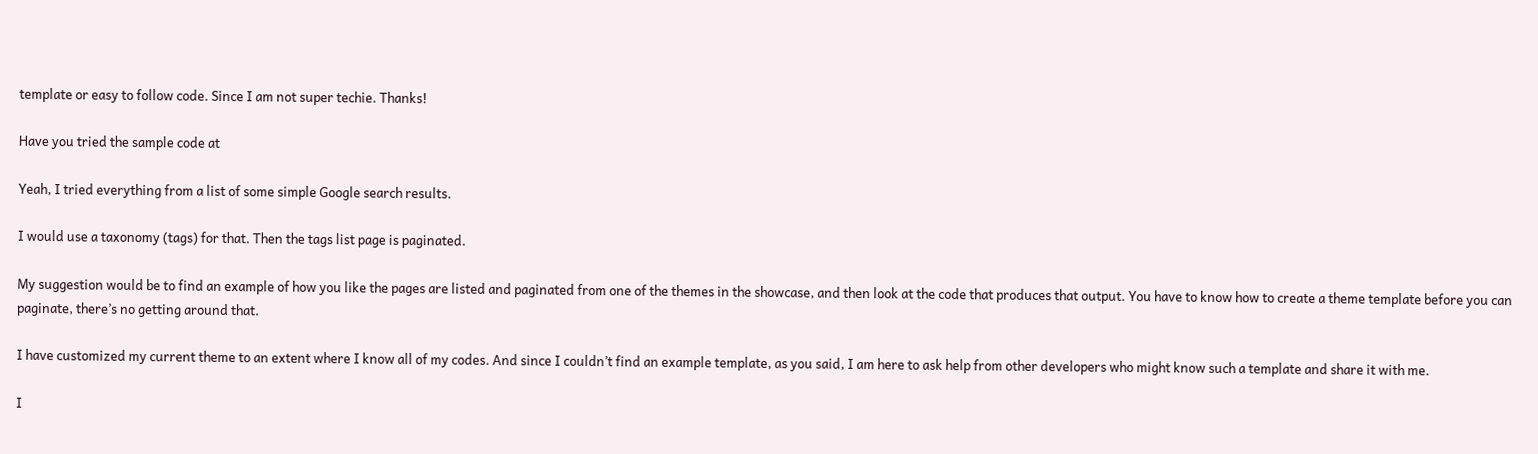template or easy to follow code. Since I am not super techie. Thanks!

Have you tried the sample code at

Yeah, I tried everything from a list of some simple Google search results.

I would use a taxonomy (tags) for that. Then the tags list page is paginated.

My suggestion would be to find an example of how you like the pages are listed and paginated from one of the themes in the showcase, and then look at the code that produces that output. You have to know how to create a theme template before you can paginate, there’s no getting around that.

I have customized my current theme to an extent where I know all of my codes. And since I couldn’t find an example template, as you said, I am here to ask help from other developers who might know such a template and share it with me.

I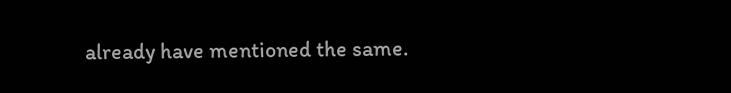already have mentioned the same.